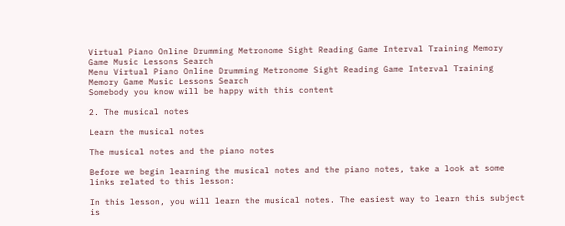Virtual Piano Online Drumming Metronome Sight Reading Game Interval Training Memory Game Music Lessons Search
Menu Virtual Piano Online Drumming Metronome Sight Reading Game Interval Training Memory Game Music Lessons Search
Somebody you know will be happy with this content

2. The musical notes

Learn the musical notes

The musical notes and the piano notes

Before we begin learning the musical notes and the piano notes, take a look at some links related to this lesson:

In this lesson, you will learn the musical notes. The easiest way to learn this subject is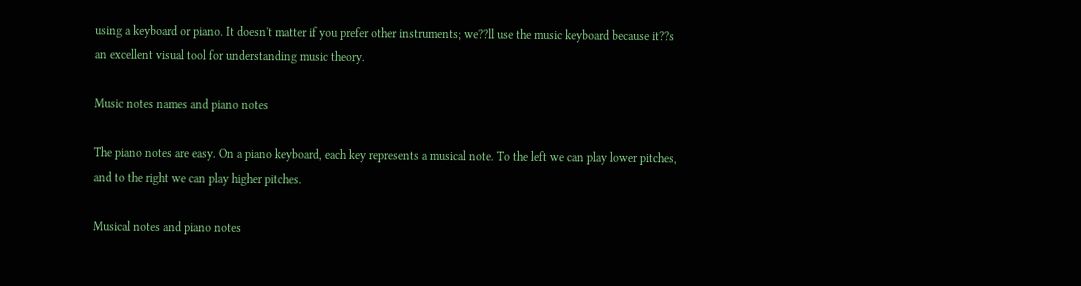using a keyboard or piano. It doesn't matter if you prefer other instruments; we??ll use the music keyboard because it??s an excellent visual tool for understanding music theory.

Music notes names and piano notes

The piano notes are easy. On a piano keyboard, each key represents a musical note. To the left we can play lower pitches, and to the right we can play higher pitches.

Musical notes and piano notes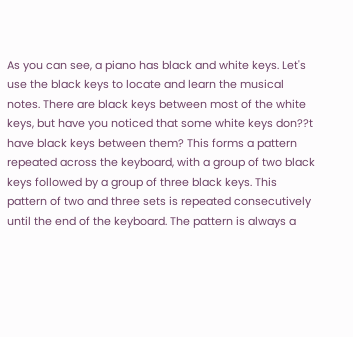As you can see, a piano has black and white keys. Let's use the black keys to locate and learn the musical notes. There are black keys between most of the white keys, but have you noticed that some white keys don??t have black keys between them? This forms a pattern repeated across the keyboard, with a group of two black keys followed by a group of three black keys. This pattern of two and three sets is repeated consecutively until the end of the keyboard. The pattern is always a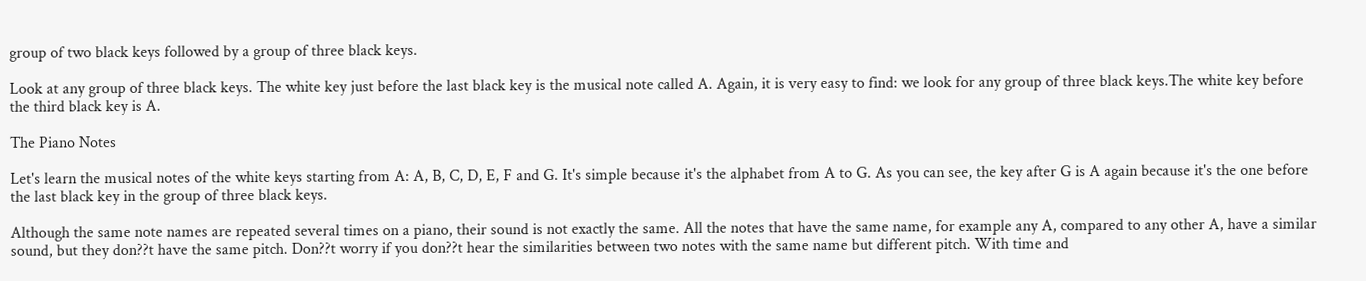group of two black keys followed by a group of three black keys.

Look at any group of three black keys. The white key just before the last black key is the musical note called A. Again, it is very easy to find: we look for any group of three black keys.The white key before the third black key is A.

The Piano Notes

Let's learn the musical notes of the white keys starting from A: A, B, C, D, E, F and G. It's simple because it's the alphabet from A to G. As you can see, the key after G is A again because it's the one before the last black key in the group of three black keys.

Although the same note names are repeated several times on a piano, their sound is not exactly the same. All the notes that have the same name, for example any A, compared to any other A, have a similar sound, but they don??t have the same pitch. Don??t worry if you don??t hear the similarities between two notes with the same name but different pitch. With time and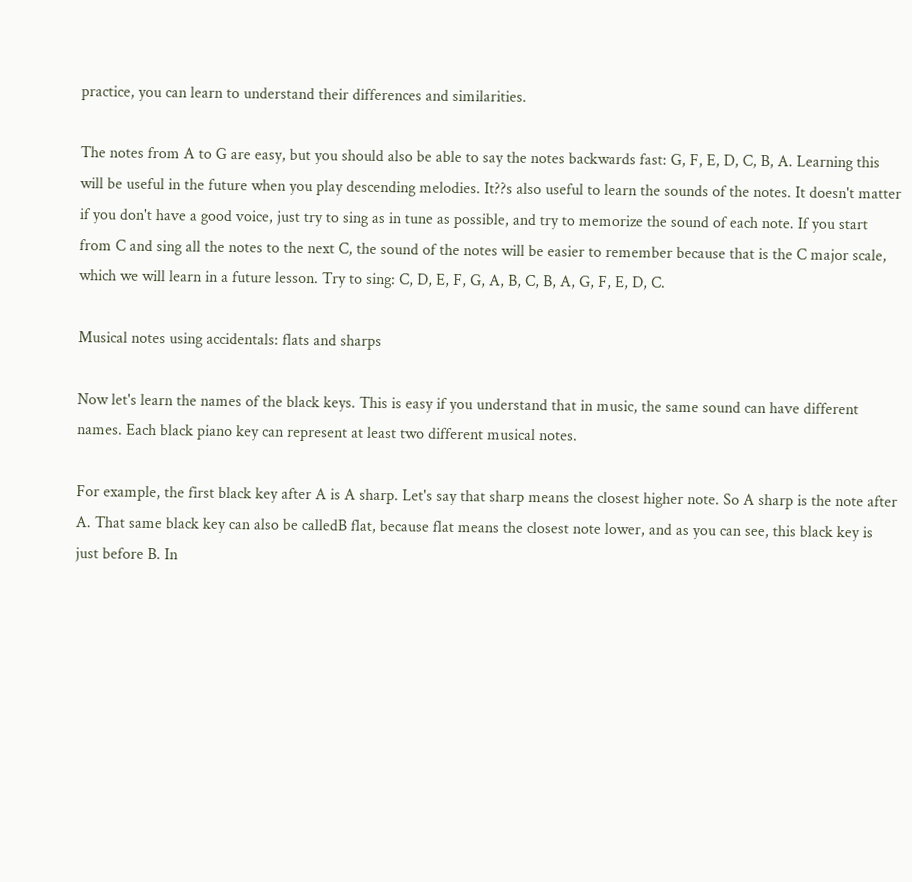practice, you can learn to understand their differences and similarities.

The notes from A to G are easy, but you should also be able to say the notes backwards fast: G, F, E, D, C, B, A. Learning this will be useful in the future when you play descending melodies. It??s also useful to learn the sounds of the notes. It doesn't matter if you don't have a good voice, just try to sing as in tune as possible, and try to memorize the sound of each note. If you start from C and sing all the notes to the next C, the sound of the notes will be easier to remember because that is the C major scale, which we will learn in a future lesson. Try to sing: C, D, E, F, G, A, B, C, B, A, G, F, E, D, C.

Musical notes using accidentals: flats and sharps

Now let's learn the names of the black keys. This is easy if you understand that in music, the same sound can have different names. Each black piano key can represent at least two different musical notes.

For example, the first black key after A is A sharp. Let's say that sharp means the closest higher note. So A sharp is the note after A. That same black key can also be calledB flat, because flat means the closest note lower, and as you can see, this black key is just before B. In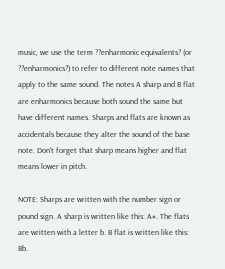music, we use the term ??enharmonic equivalents? (or ??enharmonics?) to refer to different note names that apply to the same sound. The notes A sharp and B flat are enharmonics because both sound the same but have different names. Sharps and flats are known as accidentals because they alter the sound of the base note. Don't forget that sharp means higher and flat means lower in pitch.

NOTE: Sharps are written with the number sign or pound sign. A sharp is written like this: A#. The flats are written with a letter b. B flat is written like this: Bb.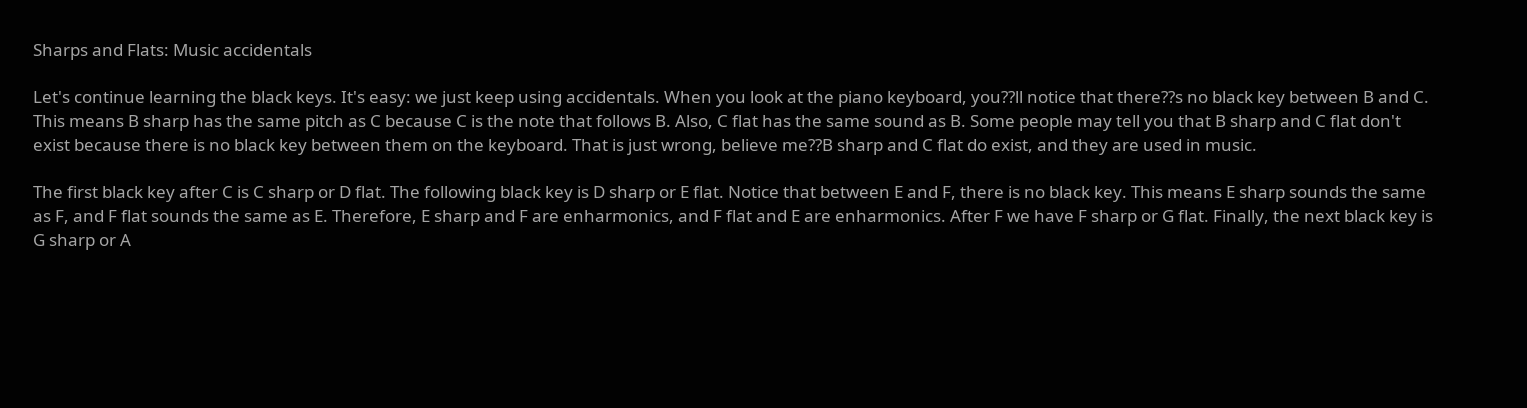Sharps and Flats: Music accidentals

Let's continue learning the black keys. It's easy: we just keep using accidentals. When you look at the piano keyboard, you??ll notice that there??s no black key between B and C. This means B sharp has the same pitch as C because C is the note that follows B. Also, C flat has the same sound as B. Some people may tell you that B sharp and C flat don't exist because there is no black key between them on the keyboard. That is just wrong, believe me??B sharp and C flat do exist, and they are used in music.

The first black key after C is C sharp or D flat. The following black key is D sharp or E flat. Notice that between E and F, there is no black key. This means E sharp sounds the same as F, and F flat sounds the same as E. Therefore, E sharp and F are enharmonics, and F flat and E are enharmonics. After F we have F sharp or G flat. Finally, the next black key is G sharp or A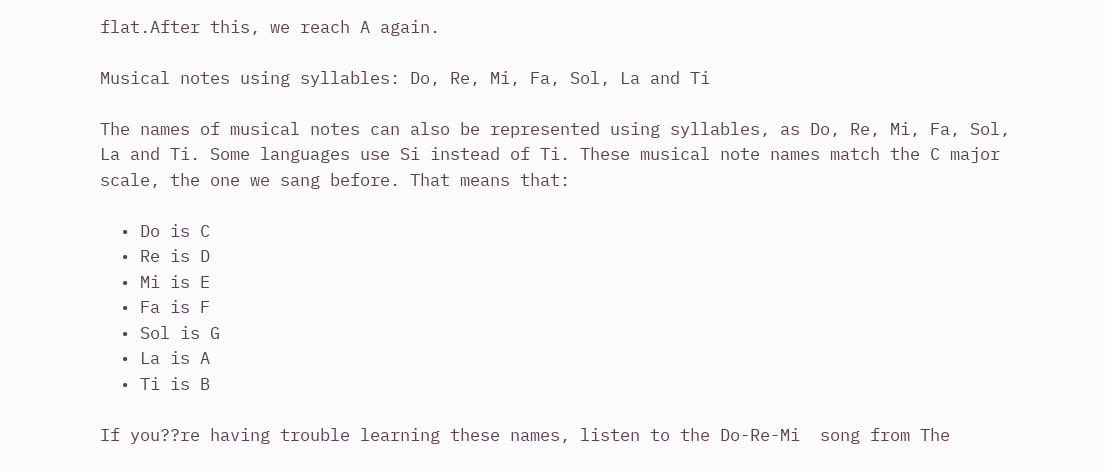flat.After this, we reach A again.

Musical notes using syllables: Do, Re, Mi, Fa, Sol, La and Ti

The names of musical notes can also be represented using syllables, as Do, Re, Mi, Fa, Sol, La and Ti. Some languages use Si instead of Ti. These musical note names match the C major scale, the one we sang before. That means that:

  • Do is C
  • Re is D
  • Mi is E
  • Fa is F
  • Sol is G
  • La is A
  • Ti is B

If you??re having trouble learning these names, listen to the Do-Re-Mi  song from The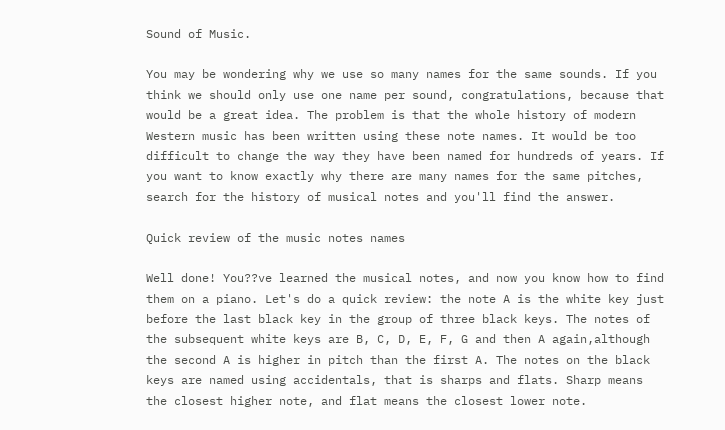Sound of Music.

You may be wondering why we use so many names for the same sounds. If you think we should only use one name per sound, congratulations, because that would be a great idea. The problem is that the whole history of modern Western music has been written using these note names. It would be too difficult to change the way they have been named for hundreds of years. If you want to know exactly why there are many names for the same pitches, search for the history of musical notes and you'll find the answer.

Quick review of the music notes names

Well done! You??ve learned the musical notes, and now you know how to find them on a piano. Let's do a quick review: the note A is the white key just before the last black key in the group of three black keys. The notes of the subsequent white keys are B, C, D, E, F, G and then A again,although the second A is higher in pitch than the first A. The notes on the black keys are named using accidentals, that is sharps and flats. Sharp means the closest higher note, and flat means the closest lower note.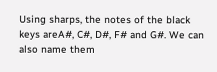Using sharps, the notes of the black keys areA#, C#, D#, F# and G#. We can also name them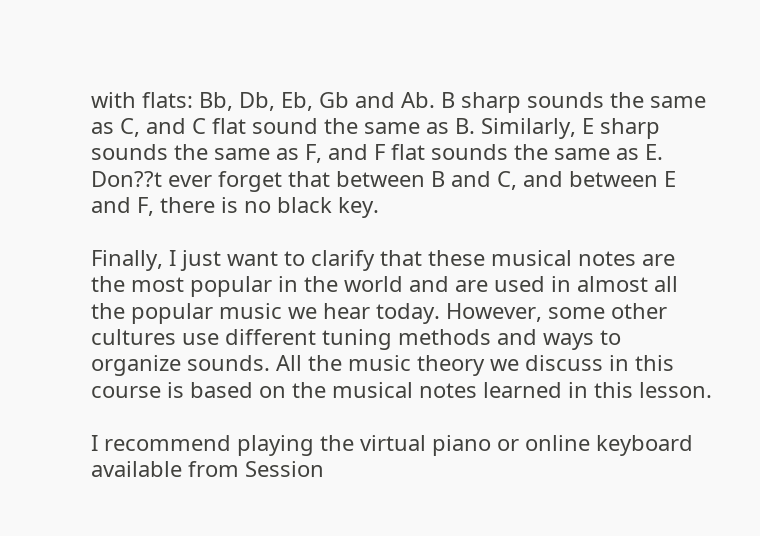with flats: Bb, Db, Eb, Gb and Ab. B sharp sounds the same as C, and C flat sound the same as B. Similarly, E sharp sounds the same as F, and F flat sounds the same as E. Don??t ever forget that between B and C, and between E and F, there is no black key.

Finally, I just want to clarify that these musical notes are the most popular in the world and are used in almost all the popular music we hear today. However, some other cultures use different tuning methods and ways to organize sounds. All the music theory we discuss in this course is based on the musical notes learned in this lesson.

I recommend playing the virtual piano or online keyboard available from Session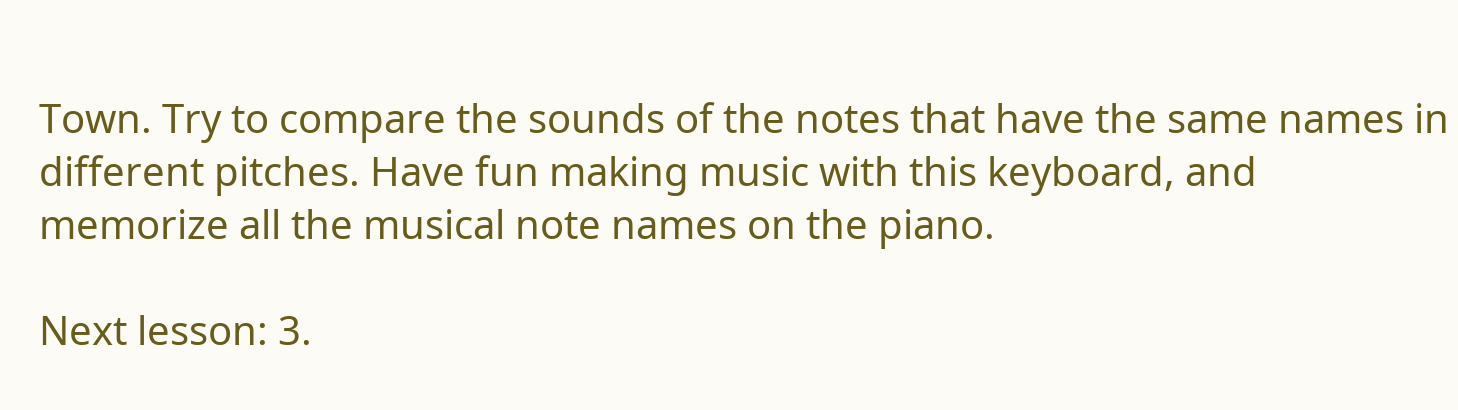Town. Try to compare the sounds of the notes that have the same names in different pitches. Have fun making music with this keyboard, and memorize all the musical note names on the piano.

Next lesson: 3.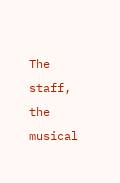The staff, the musical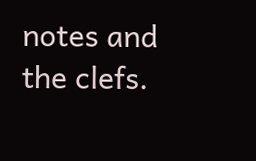notes and the clefs.